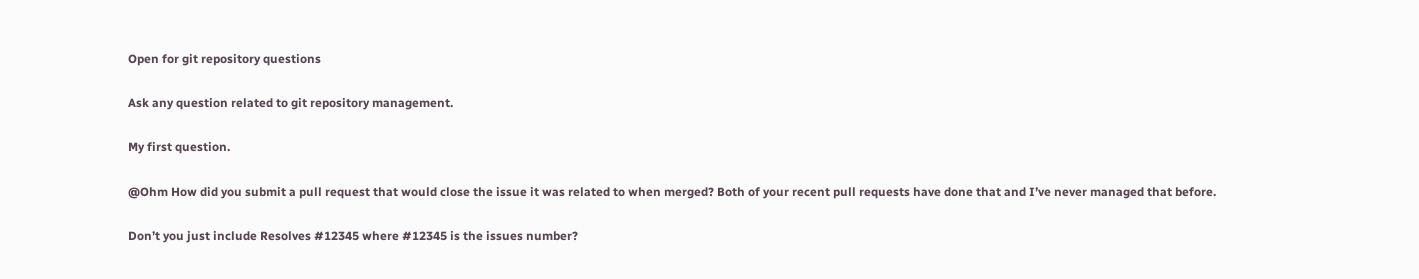Open for git repository questions

Ask any question related to git repository management.

My first question.

@Ohm How did you submit a pull request that would close the issue it was related to when merged? Both of your recent pull requests have done that and I’ve never managed that before.

Don’t you just include Resolves #12345 where #12345 is the issues number?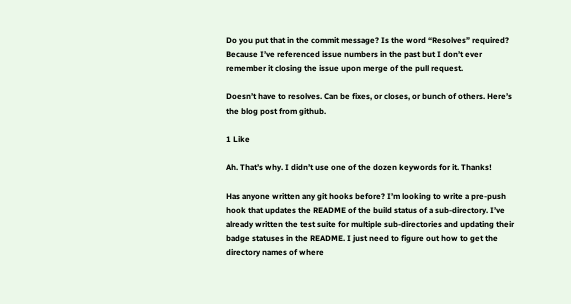Do you put that in the commit message? Is the word “Resolves” required? Because I’ve referenced issue numbers in the past but I don’t ever remember it closing the issue upon merge of the pull request.

Doesn’t have to resolves. Can be fixes, or closes, or bunch of others. Here’s the blog post from github.

1 Like

Ah. That’s why. I didn’t use one of the dozen keywords for it. Thanks!

Has anyone written any git hooks before? I’m looking to write a pre-push hook that updates the README of the build status of a sub-directory. I’ve already written the test suite for multiple sub-directories and updating their badge statuses in the README. I just need to figure out how to get the directory names of where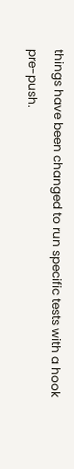things have been changed to run specific tests with a hook pre-push.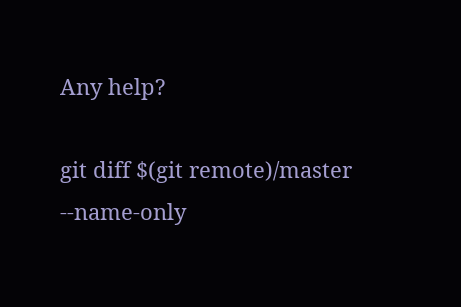Any help?

git diff $(git remote)/master --name-only